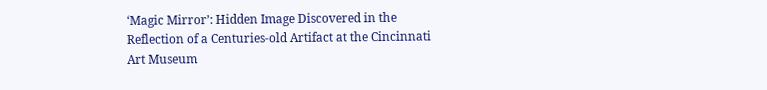‘Magic Mirror’: Hidden Image Discovered in the Reflection of a Centuries-old Artifact at the Cincinnati Art Museum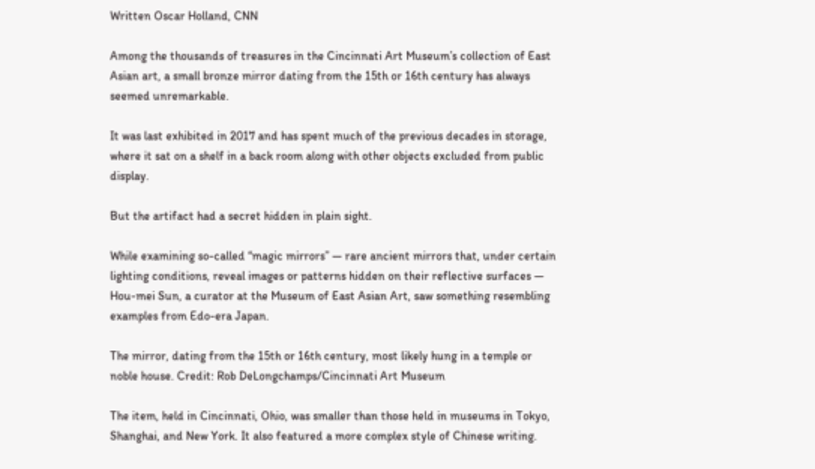Written Oscar Holland, CNN

Among the thousands of treasures in the Cincinnati Art Museum’s collection of East Asian art, a small bronze mirror dating from the 15th or 16th century has always seemed unremarkable.

It was last exhibited in 2017 and has spent much of the previous decades in storage, where it sat on a shelf in a back room along with other objects excluded from public display.

But the artifact had a secret hidden in plain sight.

While examining so-called “magic mirrors” — rare ancient mirrors that, under certain lighting conditions, reveal images or patterns hidden on their reflective surfaces — Hou-mei Sun, a curator at the Museum of East Asian Art, saw something resembling examples from Edo-era Japan.

The mirror, dating from the 15th or 16th century, most likely hung in a temple or noble house. Credit: Rob DeLongchamps/Cincinnati Art Museum

The item, held in Cincinnati, Ohio, was smaller than those held in museums in Tokyo, Shanghai, and New York. It also featured a more complex style of Chinese writing.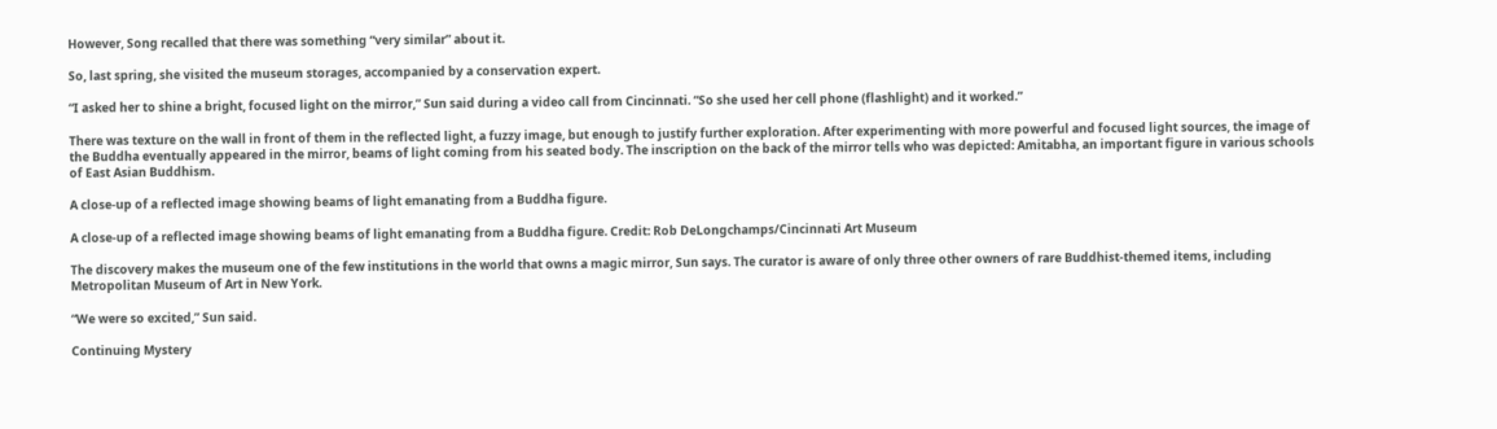However, Song recalled that there was something “very similar” about it.

So, last spring, she visited the museum storages, accompanied by a conservation expert.

“I asked her to shine a bright, focused light on the mirror,” Sun said during a video call from Cincinnati. “So she used her cell phone (flashlight) and it worked.”

There was texture on the wall in front of them in the reflected light, a fuzzy image, but enough to justify further exploration. After experimenting with more powerful and focused light sources, the image of the Buddha eventually appeared in the mirror, beams of light coming from his seated body. The inscription on the back of the mirror tells who was depicted: Amitabha, an important figure in various schools of East Asian Buddhism.

A close-up of a reflected image showing beams of light emanating from a Buddha figure.

A close-up of a reflected image showing beams of light emanating from a Buddha figure. Credit: Rob DeLongchamps/Cincinnati Art Museum

The discovery makes the museum one of the few institutions in the world that owns a magic mirror, Sun says. The curator is aware of only three other owners of rare Buddhist-themed items, including Metropolitan Museum of Art in New York.

“We were so excited,” Sun said.

Continuing Mystery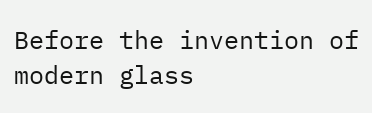Before the invention of modern glass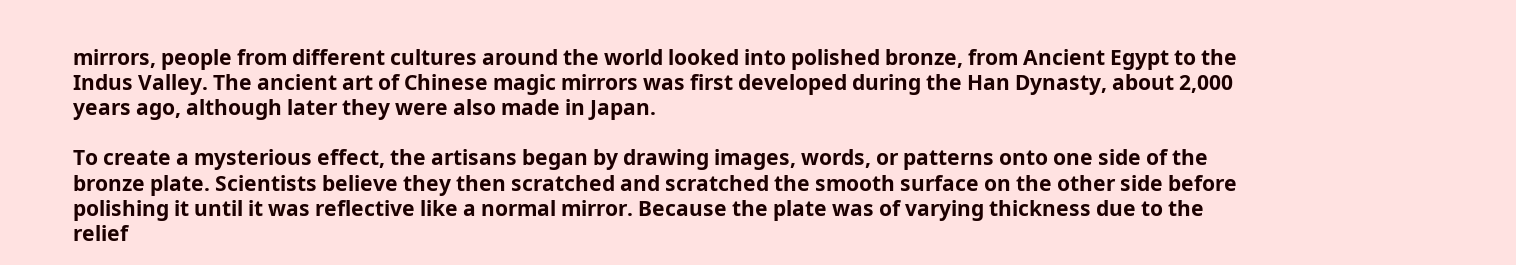mirrors, people from different cultures around the world looked into polished bronze, from Ancient Egypt to the Indus Valley. The ancient art of Chinese magic mirrors was first developed during the Han Dynasty, about 2,000 years ago, although later they were also made in Japan.

To create a mysterious effect, the artisans began by drawing images, words, or patterns onto one side of the bronze plate. Scientists believe they then scratched and scratched the smooth surface on the other side before polishing it until it was reflective like a normal mirror. Because the plate was of varying thickness due to the relief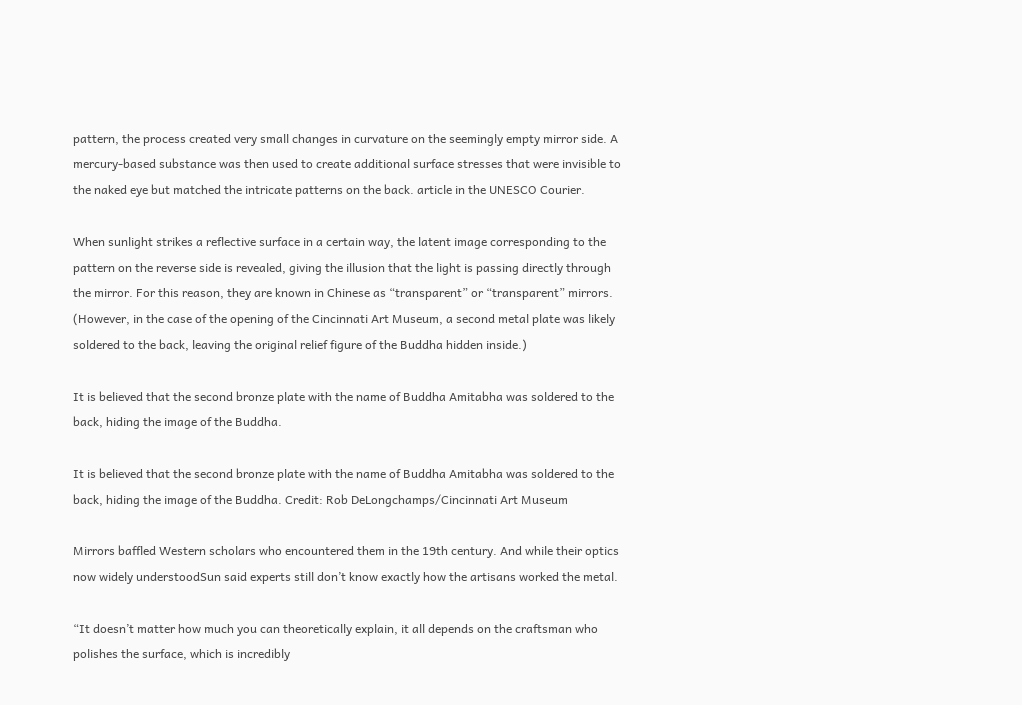pattern, the process created very small changes in curvature on the seemingly empty mirror side. A mercury-based substance was then used to create additional surface stresses that were invisible to the naked eye but matched the intricate patterns on the back. article in the UNESCO Courier.

When sunlight strikes a reflective surface in a certain way, the latent image corresponding to the pattern on the reverse side is revealed, giving the illusion that the light is passing directly through the mirror. For this reason, they are known in Chinese as “transparent” or “transparent” mirrors. (However, in the case of the opening of the Cincinnati Art Museum, a second metal plate was likely soldered to the back, leaving the original relief figure of the Buddha hidden inside.)

It is believed that the second bronze plate with the name of Buddha Amitabha was soldered to the back, hiding the image of the Buddha.

It is believed that the second bronze plate with the name of Buddha Amitabha was soldered to the back, hiding the image of the Buddha. Credit: Rob DeLongchamps/Cincinnati Art Museum

Mirrors baffled Western scholars who encountered them in the 19th century. And while their optics now widely understoodSun said experts still don’t know exactly how the artisans worked the metal.

“It doesn’t matter how much you can theoretically explain, it all depends on the craftsman who polishes the surface, which is incredibly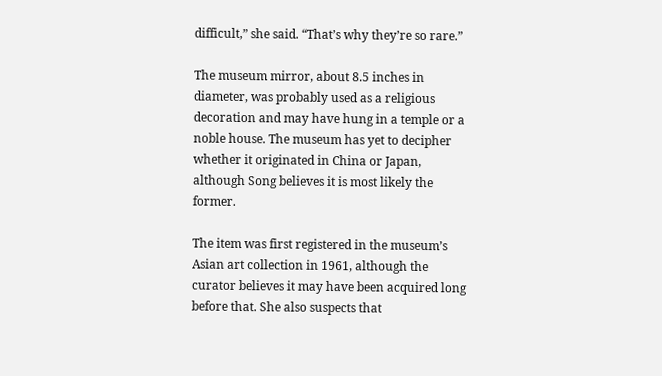difficult,” she said. “That’s why they’re so rare.”

The museum mirror, about 8.5 inches in diameter, was probably used as a religious decoration and may have hung in a temple or a noble house. The museum has yet to decipher whether it originated in China or Japan, although Song believes it is most likely the former.

The item was first registered in the museum’s Asian art collection in 1961, although the curator believes it may have been acquired long before that. She also suspects that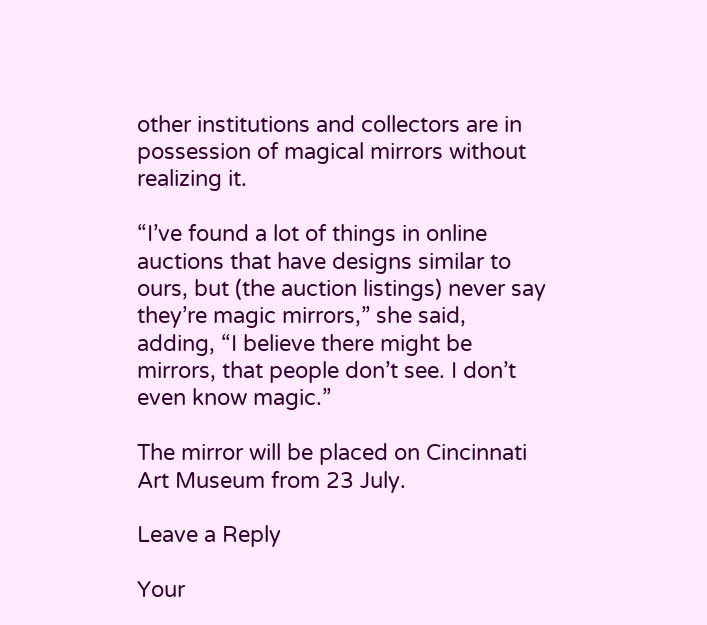other institutions and collectors are in possession of magical mirrors without realizing it.

“I’ve found a lot of things in online auctions that have designs similar to ours, but (the auction listings) never say they’re magic mirrors,” she said, adding, “I believe there might be mirrors, that people don’t see. I don’t even know magic.”

The mirror will be placed on Cincinnati Art Museum from 23 July.

Leave a Reply

Your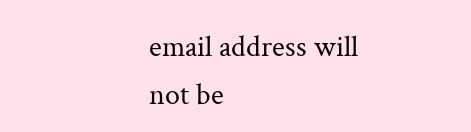email address will not be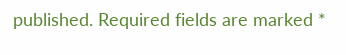published. Required fields are marked *